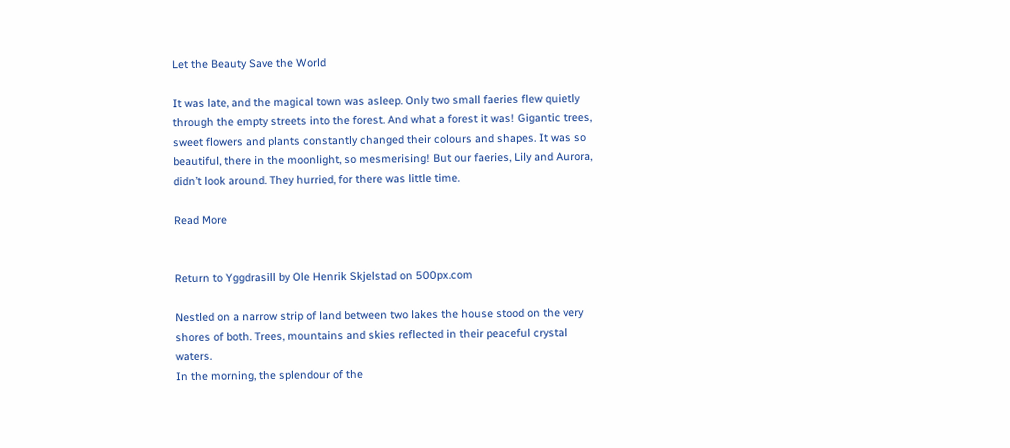Let the Beauty Save the World

It was late, and the magical town was asleep. Only two small faeries flew quietly through the empty streets into the forest. And what a forest it was! Gigantic trees, sweet flowers and plants constantly changed their colours and shapes. It was so beautiful, there in the moonlight, so mesmerising! But our faeries, Lily and Aurora, didn’t look around. They hurried, for there was little time.

Read More


Return to Yggdrasill by Ole Henrik Skjelstad on 500px.com

Nestled on a narrow strip of land between two lakes the house stood on the very shores of both. Trees, mountains and skies reflected in their peaceful crystal waters.
In the morning, the splendour of the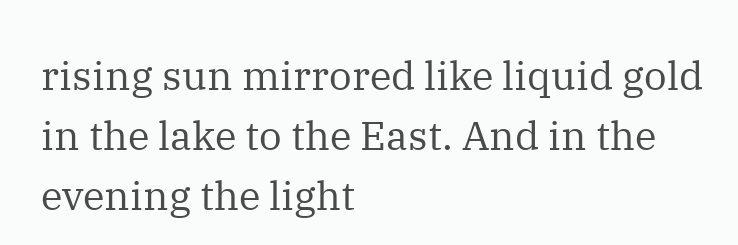rising sun mirrored like liquid gold in the lake to the East. And in the evening the light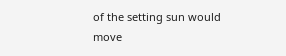of the setting sun would move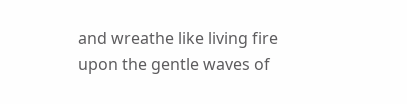and wreathe like living fire upon the gentle waves of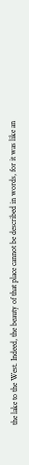the lake to the West. Indeed, the beauty of that place cannot be described in words, for it was like an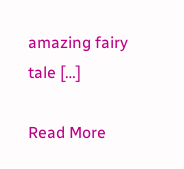amazing fairy tale […]

Read More